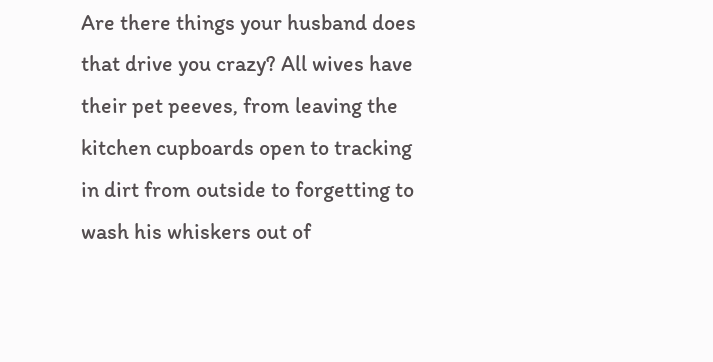Are there things your husband does that drive you crazy? All wives have their pet peeves, from leaving the kitchen cupboards open to tracking in dirt from outside to forgetting to wash his whiskers out of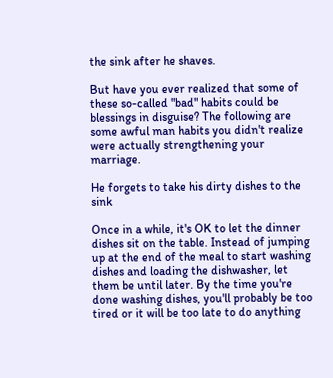the sink after he shaves.

But have you ever realized that some of these so-called "bad" habits could be blessings in disguise? The following are some awful man habits you didn't realize were actually strengthening your marriage.

He forgets to take his dirty dishes to the sink

Once in a while, it's OK to let the dinner dishes sit on the table. Instead of jumping up at the end of the meal to start washing dishes and loading the dishwasher, let them be until later. By the time you're done washing dishes, you'll probably be too tired or it will be too late to do anything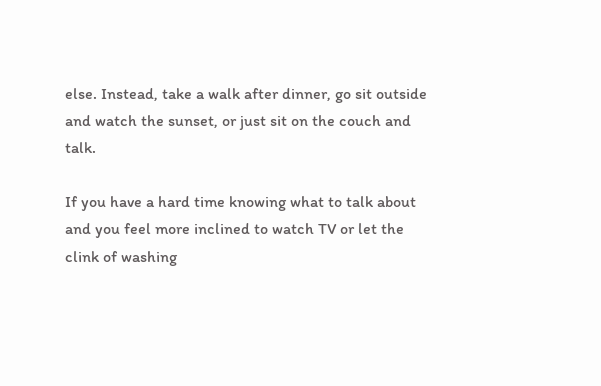else. Instead, take a walk after dinner, go sit outside and watch the sunset, or just sit on the couch and talk.

If you have a hard time knowing what to talk about and you feel more inclined to watch TV or let the clink of washing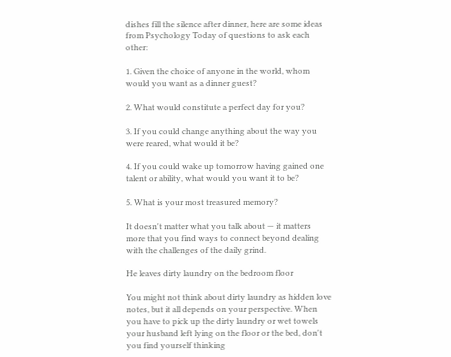dishes fill the silence after dinner, here are some ideas from Psychology Today of questions to ask each other:

1. Given the choice of anyone in the world, whom would you want as a dinner guest?

2. What would constitute a perfect day for you?

3. If you could change anything about the way you were reared, what would it be?

4. If you could wake up tomorrow having gained one talent or ability, what would you want it to be?

5. What is your most treasured memory?

It doesn't matter what you talk about — it matters more that you find ways to connect beyond dealing with the challenges of the daily grind.

He leaves dirty laundry on the bedroom floor

You might not think about dirty laundry as hidden love notes, but it all depends on your perspective. When you have to pick up the dirty laundry or wet towels your husband left lying on the floor or the bed, don't you find yourself thinking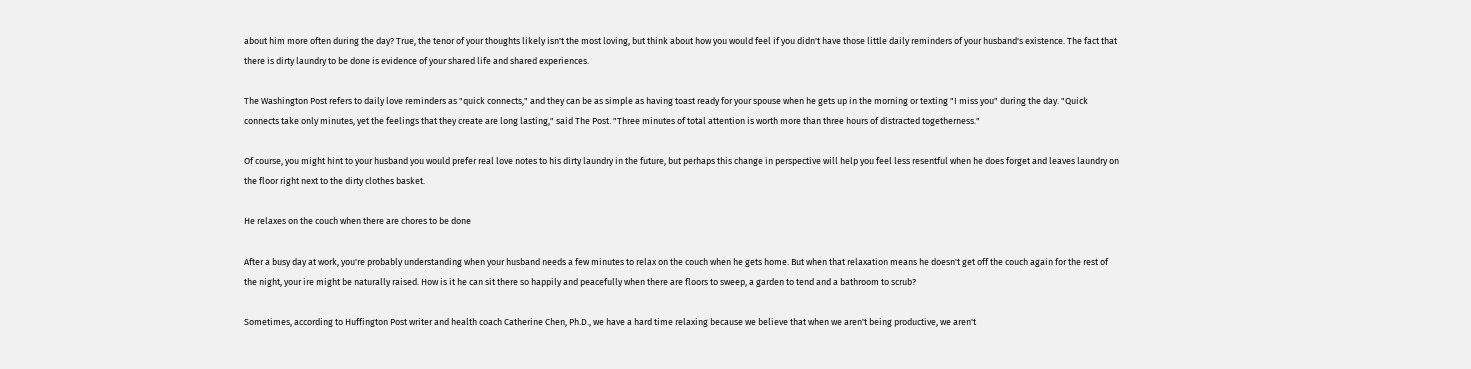about him more often during the day? True, the tenor of your thoughts likely isn't the most loving, but think about how you would feel if you didn't have those little daily reminders of your husband's existence. The fact that there is dirty laundry to be done is evidence of your shared life and shared experiences.

The Washington Post refers to daily love reminders as "quick connects," and they can be as simple as having toast ready for your spouse when he gets up in the morning or texting "I miss you" during the day. "Quick connects take only minutes, yet the feelings that they create are long lasting," said The Post. "Three minutes of total attention is worth more than three hours of distracted togetherness."

Of course, you might hint to your husband you would prefer real love notes to his dirty laundry in the future, but perhaps this change in perspective will help you feel less resentful when he does forget and leaves laundry on the floor right next to the dirty clothes basket.

He relaxes on the couch when there are chores to be done

After a busy day at work, you're probably understanding when your husband needs a few minutes to relax on the couch when he gets home. But when that relaxation means he doesn't get off the couch again for the rest of the night, your ire might be naturally raised. How is it he can sit there so happily and peacefully when there are floors to sweep, a garden to tend and a bathroom to scrub?

Sometimes, according to Huffington Post writer and health coach Catherine Chen, Ph.D., we have a hard time relaxing because we believe that when we aren't being productive, we aren't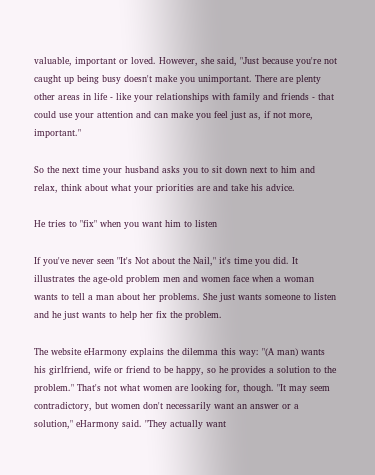valuable, important or loved. However, she said, "Just because you're not caught up being busy doesn't make you unimportant. There are plenty other areas in life - like your relationships with family and friends - that could use your attention and can make you feel just as, if not more, important."

So the next time your husband asks you to sit down next to him and relax, think about what your priorities are and take his advice.

He tries to "fix" when you want him to listen

If you've never seen "It's Not about the Nail," it's time you did. It illustrates the age-old problem men and women face when a woman wants to tell a man about her problems. She just wants someone to listen and he just wants to help her fix the problem.

The website eHarmony explains the dilemma this way: "(A man) wants his girlfriend, wife or friend to be happy, so he provides a solution to the problem." That's not what women are looking for, though. "It may seem contradictory, but women don't necessarily want an answer or a solution," eHarmony said. "They actually want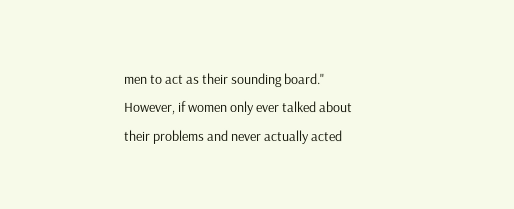men to act as their sounding board." However, if women only ever talked about their problems and never actually acted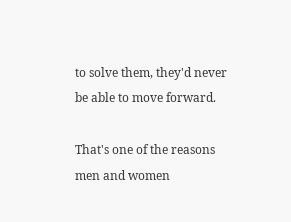to solve them, they'd never be able to move forward.

That's one of the reasons men and women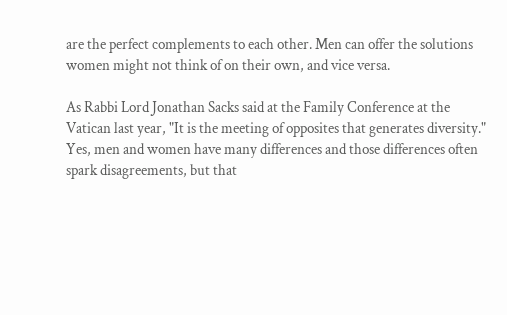are the perfect complements to each other. Men can offer the solutions women might not think of on their own, and vice versa.

As Rabbi Lord Jonathan Sacks said at the Family Conference at the Vatican last year, "It is the meeting of opposites that generates diversity." Yes, men and women have many differences and those differences often spark disagreements, but that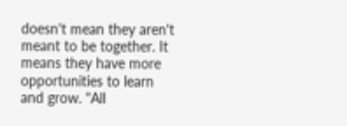doesn't mean they aren't meant to be together. It means they have more opportunities to learn and grow. "All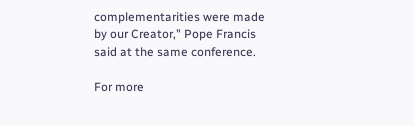complementarities were made by our Creator," Pope Francis said at the same conference.

For more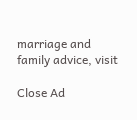marriage and family advice, visit

Close Ad